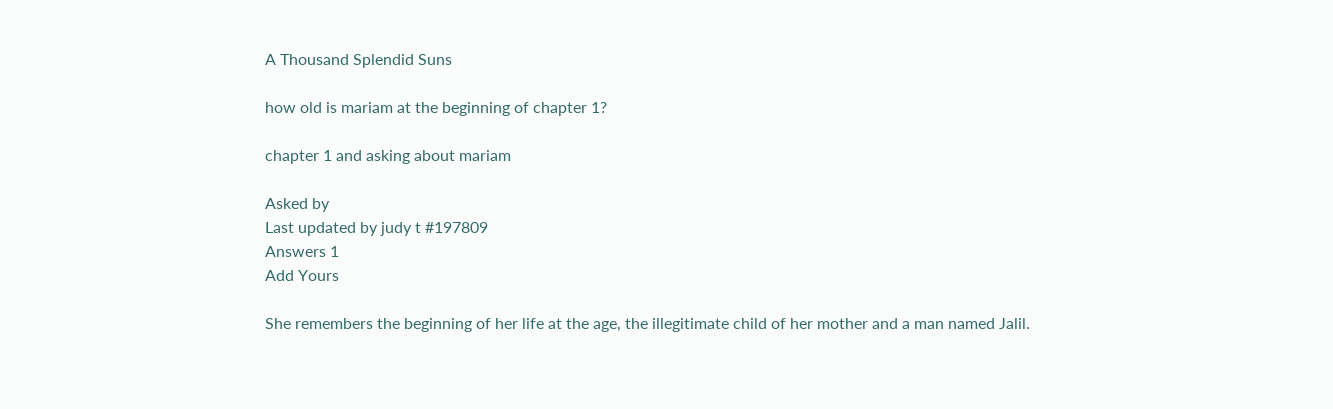A Thousand Splendid Suns

how old is mariam at the beginning of chapter 1?

chapter 1 and asking about mariam

Asked by
Last updated by judy t #197809
Answers 1
Add Yours

She remembers the beginning of her life at the age, the illegitimate child of her mother and a man named Jalil.